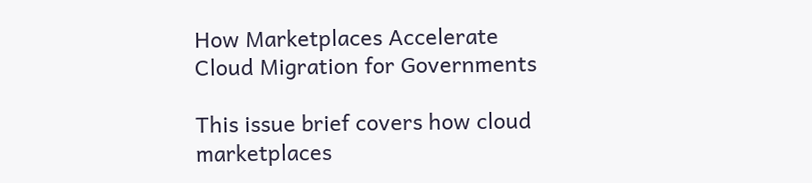How Marketplaces Accelerate Cloud Migration for Governments

This issue brief covers how cloud marketplaces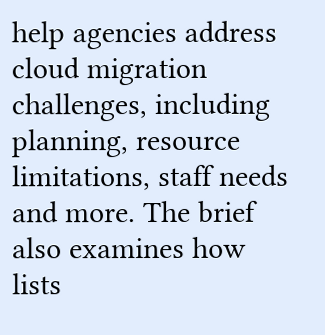help agencies address cloud migration challenges, including planning, resource limitations, staff needs and more. The brief also examines how lists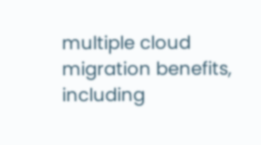multiple cloud migration benefits, including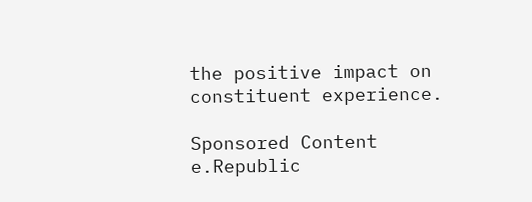the positive impact on constituent experience.

Sponsored Content
e.Republic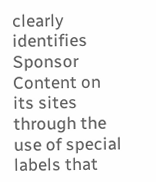clearly identifies Sponsor Content on its sites through the use of special labels that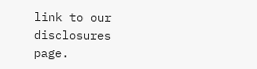link to our disclosures page.